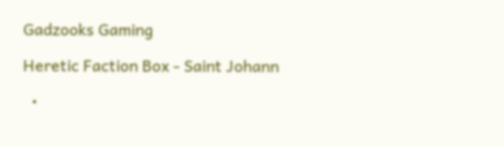Gadzooks Gaming

Heretic Faction Box - Saint Johann

  •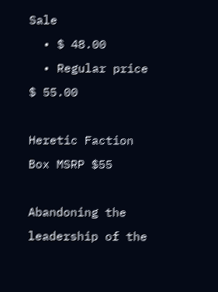Sale
  • $ 48.00
  • Regular price $ 55.00

Heretic Faction Box MSRP $55

Abandoning the leadership of the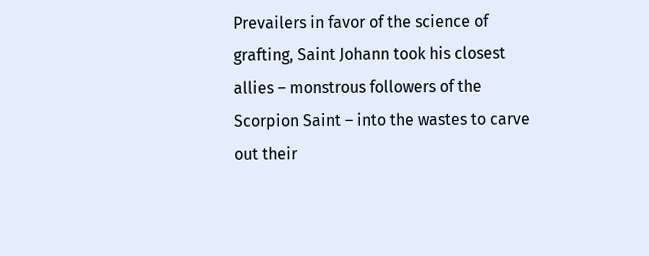Prevailers in favor of the science of grafting, Saint Johann took his closest allies – monstrous followers of the Scorpion Saint – into the wastes to carve out their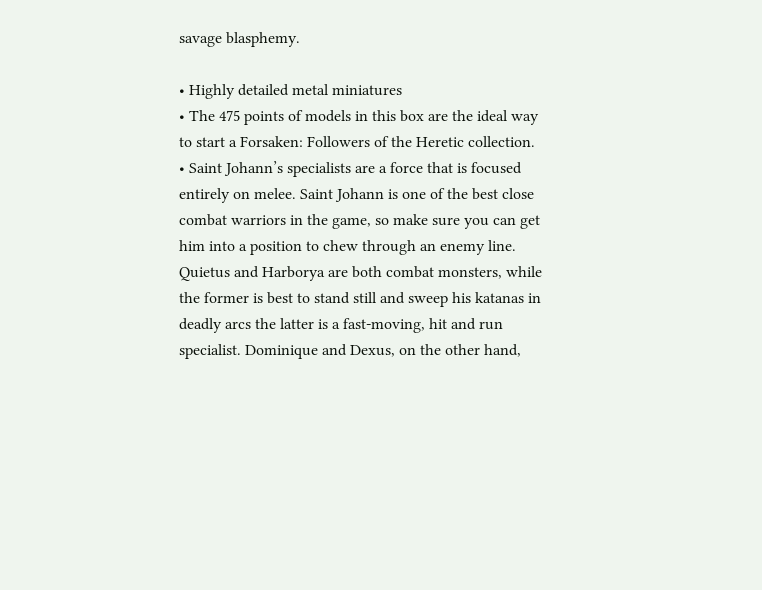savage blasphemy.

• Highly detailed metal miniatures
• The 475 points of models in this box are the ideal way to start a Forsaken: Followers of the Heretic collection.
• Saint Johann’s specialists are a force that is focused entirely on melee. Saint Johann is one of the best close combat warriors in the game, so make sure you can get him into a position to chew through an enemy line. Quietus and Harborya are both combat monsters, while the former is best to stand still and sweep his katanas in deadly arcs the latter is a fast-moving, hit and run specialist. Dominique and Dexus, on the other hand,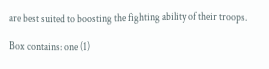are best suited to boosting the fighting ability of their troops.

Box contains: one (1)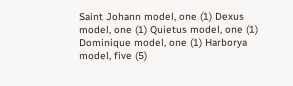Saint Johann model, one (1) Dexus model, one (1) Quietus model, one (1) Dominique model, one (1) Harborya model, five (5)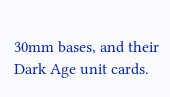30mm bases, and their Dark Age unit cards.